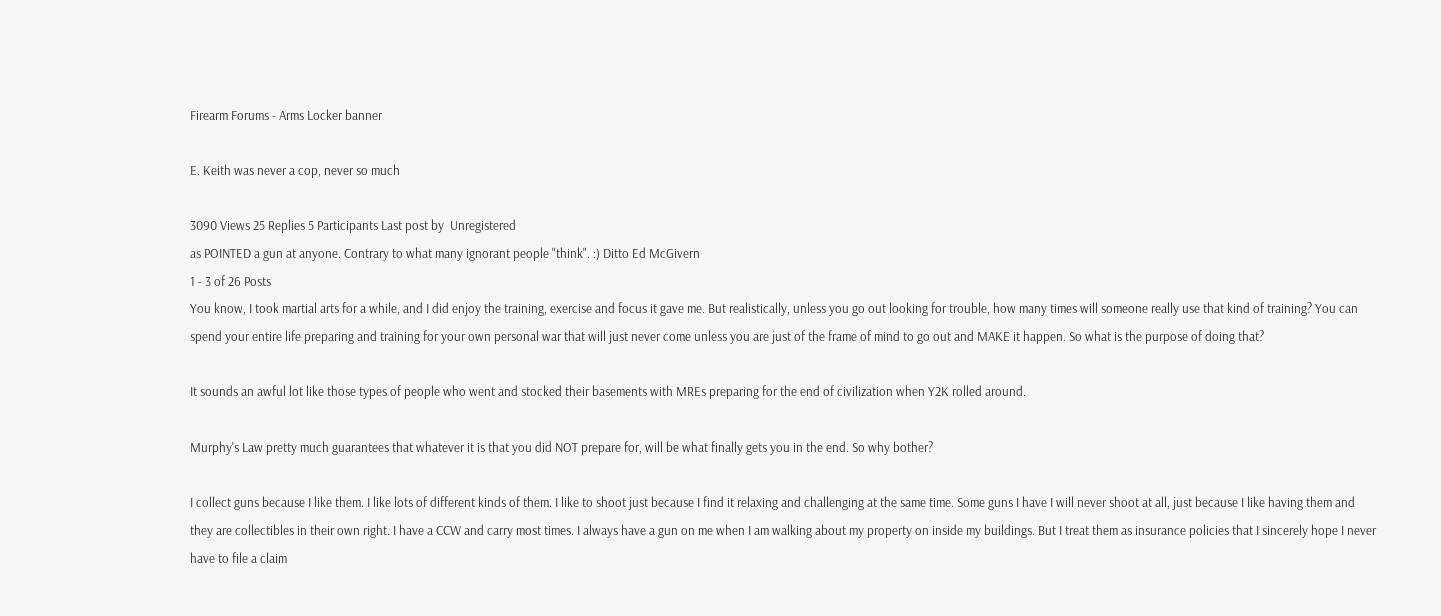Firearm Forums - Arms Locker banner

E. Keith was never a cop, never so much

3090 Views 25 Replies 5 Participants Last post by  Unregistered
as POINTED a gun at anyone. Contrary to what many ignorant people "think". :) Ditto Ed McGivern
1 - 3 of 26 Posts
You know, I took martial arts for a while, and I did enjoy the training, exercise and focus it gave me. But realistically, unless you go out looking for trouble, how many times will someone really use that kind of training? You can spend your entire life preparing and training for your own personal war that will just never come unless you are just of the frame of mind to go out and MAKE it happen. So what is the purpose of doing that?

It sounds an awful lot like those types of people who went and stocked their basements with MREs preparing for the end of civilization when Y2K rolled around.

Murphy's Law pretty much guarantees that whatever it is that you did NOT prepare for, will be what finally gets you in the end. So why bother?

I collect guns because I like them. I like lots of different kinds of them. I like to shoot just because I find it relaxing and challenging at the same time. Some guns I have I will never shoot at all, just because I like having them and they are collectibles in their own right. I have a CCW and carry most times. I always have a gun on me when I am walking about my property on inside my buildings. But I treat them as insurance policies that I sincerely hope I never have to file a claim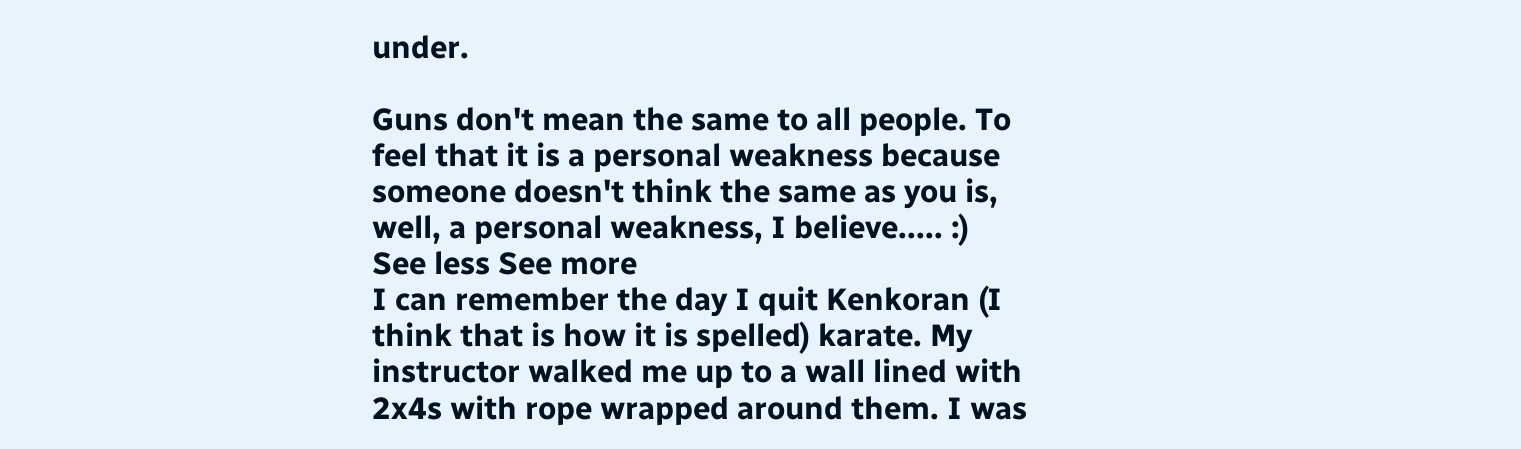under.

Guns don't mean the same to all people. To feel that it is a personal weakness because someone doesn't think the same as you is, well, a personal weakness, I believe..... :)
See less See more
I can remember the day I quit Kenkoran (I think that is how it is spelled) karate. My instructor walked me up to a wall lined with 2x4s with rope wrapped around them. I was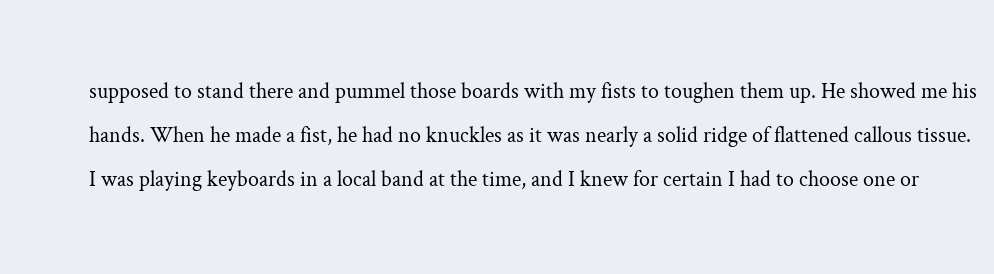supposed to stand there and pummel those boards with my fists to toughen them up. He showed me his hands. When he made a fist, he had no knuckles as it was nearly a solid ridge of flattened callous tissue. I was playing keyboards in a local band at the time, and I knew for certain I had to choose one or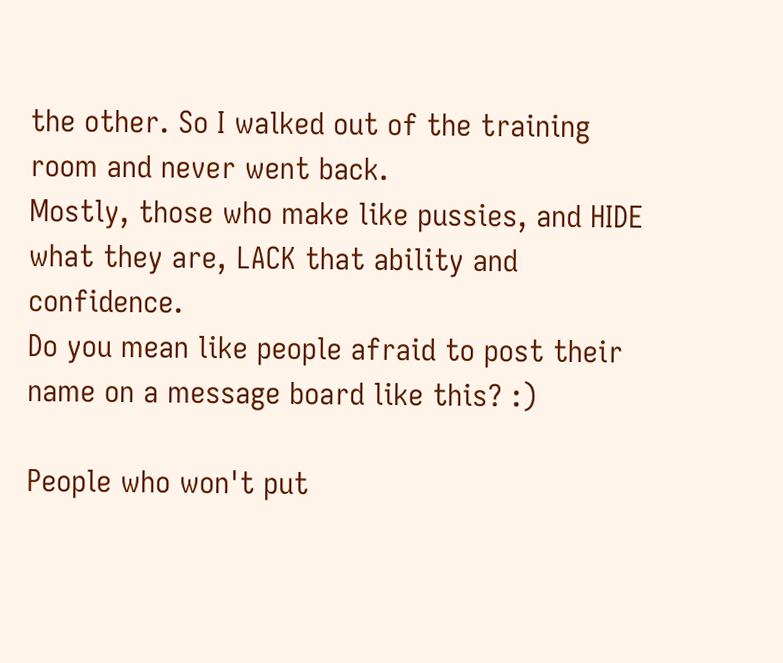the other. So I walked out of the training room and never went back.
Mostly, those who make like pussies, and HIDE what they are, LACK that ability and confidence.
Do you mean like people afraid to post their name on a message board like this? :)

People who won't put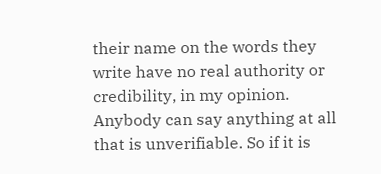their name on the words they write have no real authority or credibility, in my opinion. Anybody can say anything at all that is unverifiable. So if it is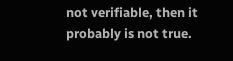not verifiable, then it probably is not true.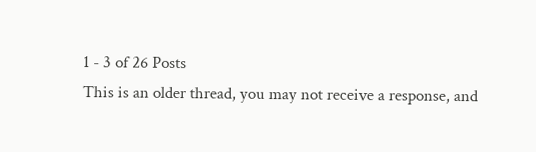1 - 3 of 26 Posts
This is an older thread, you may not receive a response, and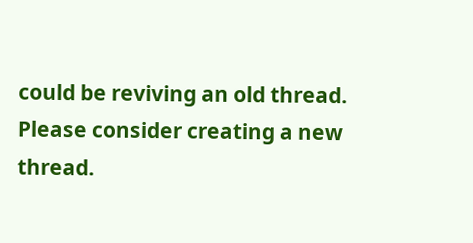could be reviving an old thread. Please consider creating a new thread.